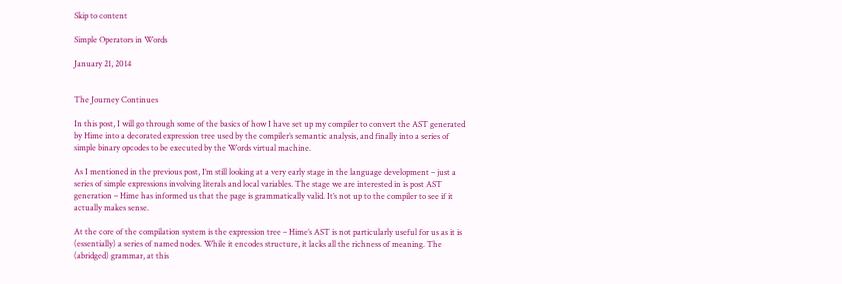Skip to content

Simple Operators in Words

January 21, 2014


The Journey Continues

In this post, I will go through some of the basics of how I have set up my compiler to convert the AST generated by Hime into a decorated expression tree used by the compiler’s semantic analysis, and finally into a series of simple binary opcodes to be executed by the Words virtual machine.

As I mentioned in the previous post, I’m still looking at a very early stage in the language development – just a series of simple expressions involving literals and local variables. The stage we are interested in is post AST generation – Hime has informed us that the page is grammatically valid. It’s not up to the compiler to see if it actually makes sense.

At the core of the compilation system is the expression tree – Hime’s AST is not particularly useful for us as it is (essentially) a series of named nodes. While it encodes structure, it lacks all the richness of meaning. The (abridged) grammar, at this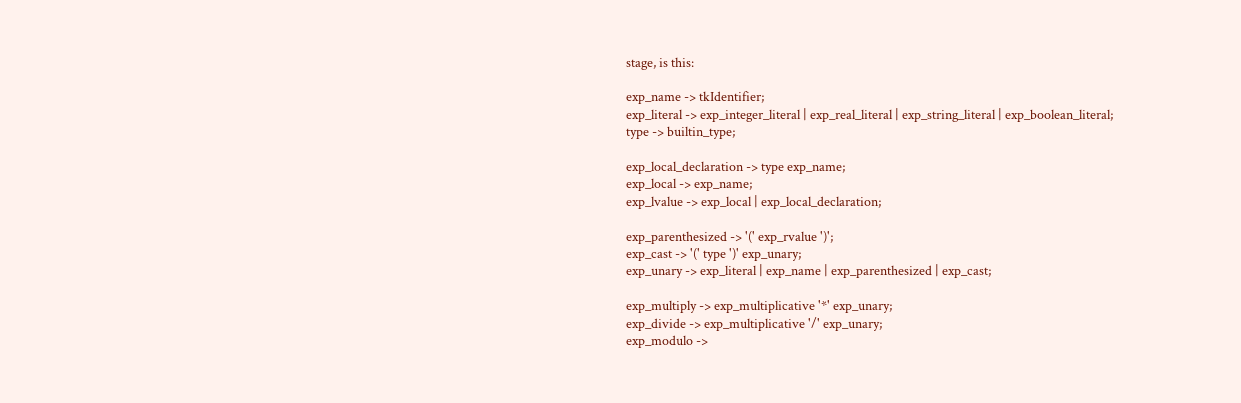stage, is this:

exp_name -> tkIdentifier;
exp_literal -> exp_integer_literal | exp_real_literal | exp_string_literal | exp_boolean_literal;
type -> builtin_type;

exp_local_declaration -> type exp_name;
exp_local -> exp_name;
exp_lvalue -> exp_local | exp_local_declaration;

exp_parenthesized -> '(' exp_rvalue ')';
exp_cast -> '(' type ')' exp_unary;
exp_unary -> exp_literal | exp_name | exp_parenthesized | exp_cast;

exp_multiply -> exp_multiplicative '*' exp_unary;
exp_divide -> exp_multiplicative '/' exp_unary;
exp_modulo ->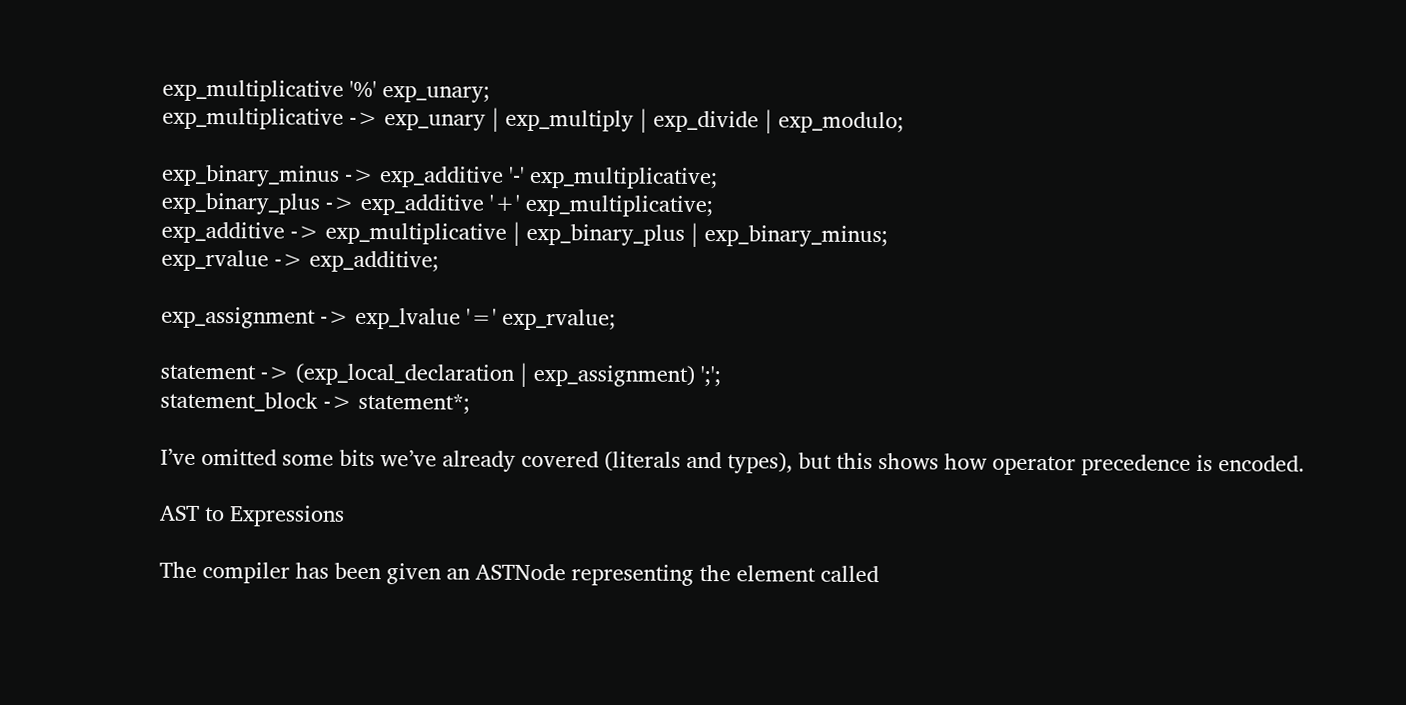exp_multiplicative '%' exp_unary;
exp_multiplicative -> exp_unary | exp_multiply | exp_divide | exp_modulo;

exp_binary_minus -> exp_additive '-' exp_multiplicative;
exp_binary_plus -> exp_additive '+' exp_multiplicative;
exp_additive -> exp_multiplicative | exp_binary_plus | exp_binary_minus;
exp_rvalue -> exp_additive;

exp_assignment -> exp_lvalue '=' exp_rvalue;

statement -> (exp_local_declaration | exp_assignment) ';';
statement_block -> statement*;

I’ve omitted some bits we’ve already covered (literals and types), but this shows how operator precedence is encoded.

AST to Expressions

The compiler has been given an ASTNode representing the element called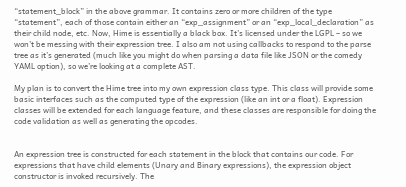“statement_block” in the above grammar. It contains zero or more children of the type “statement”, each of those contain either an “exp_assignment” or an “exp_local_declaration” as their child node, etc. Now, Hime is essentially a black box. It’s licensed under the LGPL – so we won’t be messing with their expression tree. I also am not using callbacks to respond to the parse tree as it’s generated (much like you might do when parsing a data file like JSON or the comedy YAML option), so we’re looking at a complete AST.

My plan is to convert the Hime tree into my own expression class type. This class will provide some basic interfaces such as the computed type of the expression (like an int or a float). Expression classes will be extended for each language feature, and these classes are responsible for doing the code validation as well as generating the opcodes.


An expression tree is constructed for each statement in the block that contains our code. For expressions that have child elements (Unary and Binary expressions), the expression object constructor is invoked recursively. The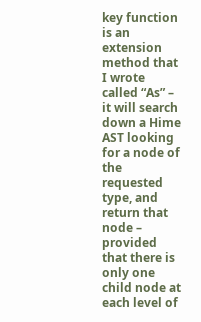key function is an extension method that I wrote called “As” – it will search down a Hime AST looking for a node of the requested type, and return that node – provided that there is only one child node at each level of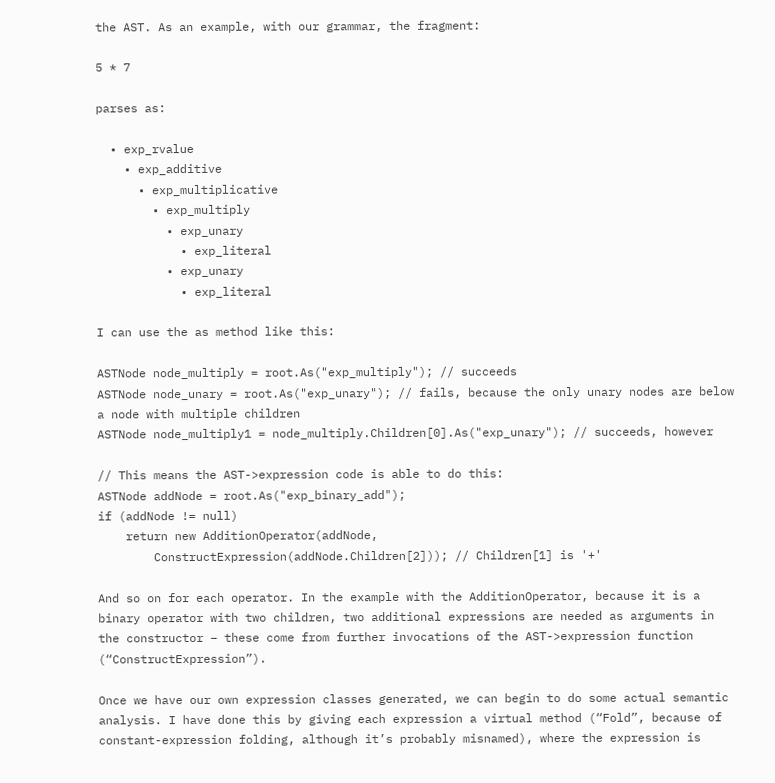the AST. As an example, with our grammar, the fragment:

5 * 7

parses as:

  • exp_rvalue
    • exp_additive
      • exp_multiplicative
        • exp_multiply
          • exp_unary
            • exp_literal
          • exp_unary
            • exp_literal

I can use the as method like this:

ASTNode node_multiply = root.As("exp_multiply"); // succeeds
ASTNode node_unary = root.As("exp_unary"); // fails, because the only unary nodes are below a node with multiple children
ASTNode node_multiply1 = node_multiply.Children[0].As("exp_unary"); // succeeds, however

// This means the AST->expression code is able to do this:
ASTNode addNode = root.As("exp_binary_add");
if (addNode != null)
    return new AdditionOperator(addNode,
        ConstructExpression(addNode.Children[2])); // Children[1] is '+'

And so on for each operator. In the example with the AdditionOperator, because it is a binary operator with two children, two additional expressions are needed as arguments in the constructor – these come from further invocations of the AST->expression function (“ConstructExpression”).

Once we have our own expression classes generated, we can begin to do some actual semantic analysis. I have done this by giving each expression a virtual method (“Fold”, because of constant-expression folding, although it’s probably misnamed), where the expression is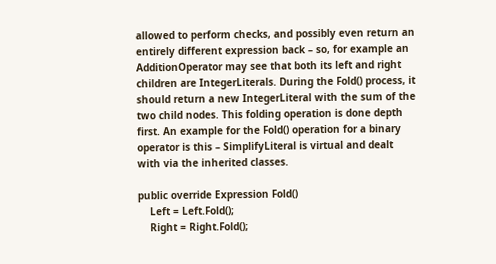allowed to perform checks, and possibly even return an entirely different expression back – so, for example an AdditionOperator may see that both its left and right children are IntegerLiterals. During the Fold() process, it should return a new IntegerLiteral with the sum of the two child nodes. This folding operation is done depth first. An example for the Fold() operation for a binary operator is this – SimplifyLiteral is virtual and dealt with via the inherited classes.

public override Expression Fold()
    Left = Left.Fold();
    Right = Right.Fold();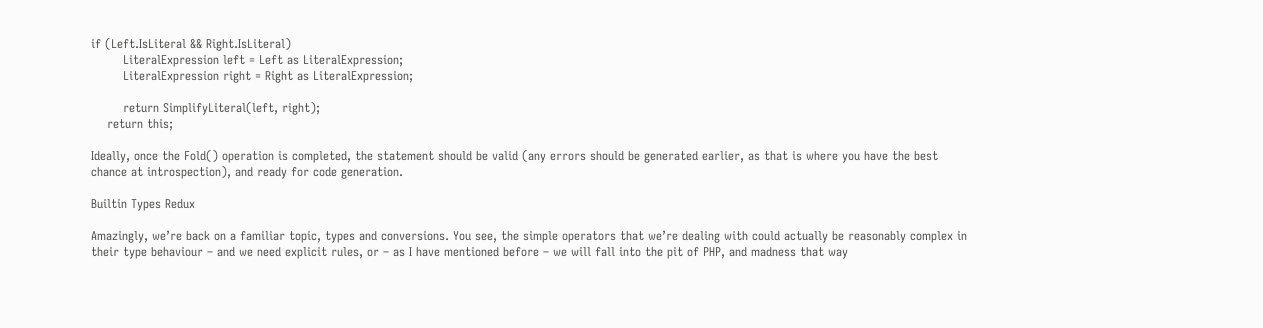if (Left.IsLiteral && Right.IsLiteral)
        LiteralExpression left = Left as LiteralExpression;
        LiteralExpression right = Right as LiteralExpression;

        return SimplifyLiteral(left, right);
    return this;

Ideally, once the Fold() operation is completed, the statement should be valid (any errors should be generated earlier, as that is where you have the best chance at introspection), and ready for code generation.

Builtin Types Redux

Amazingly, we’re back on a familiar topic, types and conversions. You see, the simple operators that we’re dealing with could actually be reasonably complex in their type behaviour – and we need explicit rules, or – as I have mentioned before – we will fall into the pit of PHP, and madness that way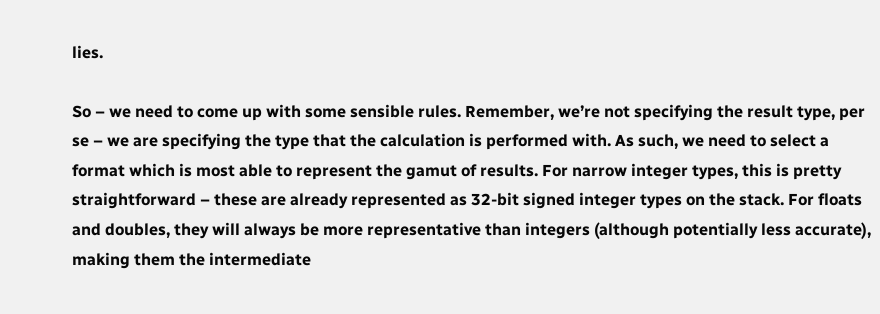lies.

So – we need to come up with some sensible rules. Remember, we’re not specifying the result type, per se – we are specifying the type that the calculation is performed with. As such, we need to select a format which is most able to represent the gamut of results. For narrow integer types, this is pretty straightforward – these are already represented as 32-bit signed integer types on the stack. For floats and doubles, they will always be more representative than integers (although potentially less accurate), making them the intermediate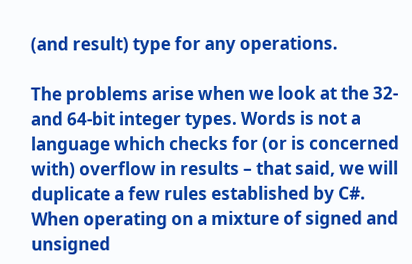(and result) type for any operations.

The problems arise when we look at the 32- and 64-bit integer types. Words is not a language which checks for (or is concerned with) overflow in results – that said, we will duplicate a few rules established by C#. When operating on a mixture of signed and unsigned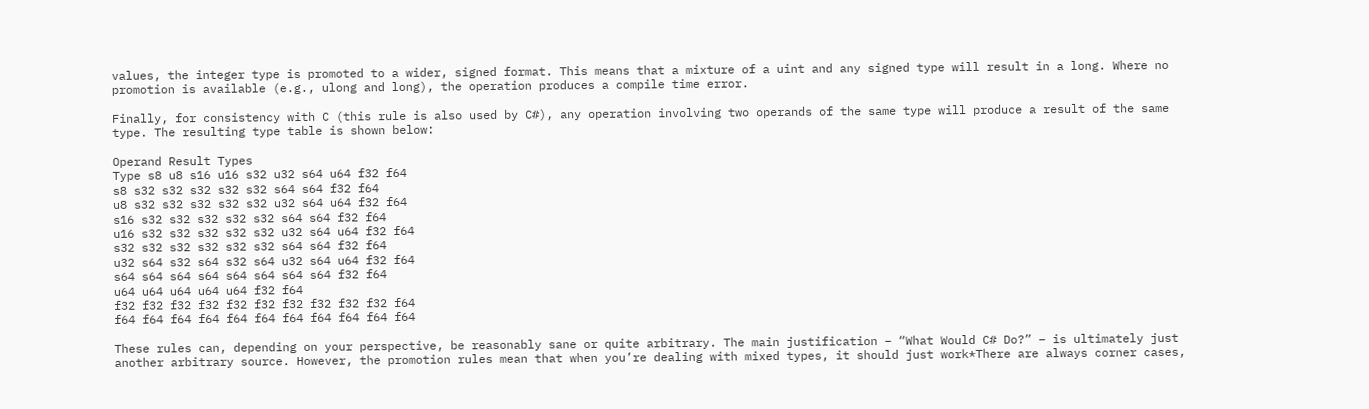values, the integer type is promoted to a wider, signed format. This means that a mixture of a uint and any signed type will result in a long. Where no promotion is available (e.g., ulong and long), the operation produces a compile time error.

Finally, for consistency with C (this rule is also used by C#), any operation involving two operands of the same type will produce a result of the same type. The resulting type table is shown below:

Operand Result Types
Type s8 u8 s16 u16 s32 u32 s64 u64 f32 f64
s8 s32 s32 s32 s32 s32 s64 s64 f32 f64
u8 s32 s32 s32 s32 s32 u32 s64 u64 f32 f64
s16 s32 s32 s32 s32 s32 s64 s64 f32 f64
u16 s32 s32 s32 s32 s32 u32 s64 u64 f32 f64
s32 s32 s32 s32 s32 s32 s64 s64 f32 f64
u32 s64 s32 s64 s32 s64 u32 s64 u64 f32 f64
s64 s64 s64 s64 s64 s64 s64 s64 f32 f64
u64 u64 u64 u64 u64 f32 f64
f32 f32 f32 f32 f32 f32 f32 f32 f32 f32 f64
f64 f64 f64 f64 f64 f64 f64 f64 f64 f64 f64

These rules can, depending on your perspective, be reasonably sane or quite arbitrary. The main justification – “What Would C# Do?” – is ultimately just another arbitrary source. However, the promotion rules mean that when you’re dealing with mixed types, it should just work*There are always corner cases,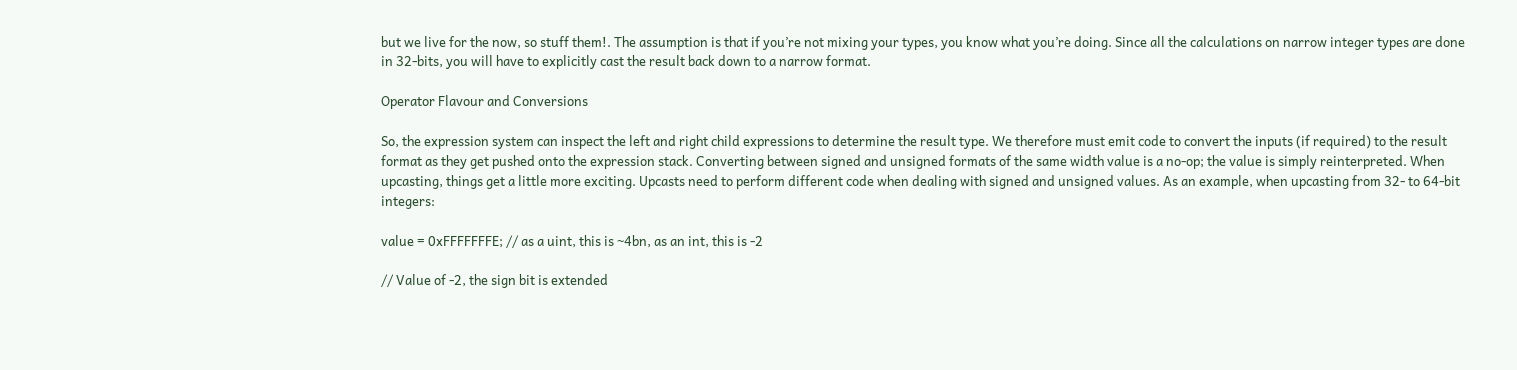but we live for the now, so stuff them!. The assumption is that if you’re not mixing your types, you know what you’re doing. Since all the calculations on narrow integer types are done in 32-bits, you will have to explicitly cast the result back down to a narrow format.

Operator Flavour and Conversions

So, the expression system can inspect the left and right child expressions to determine the result type. We therefore must emit code to convert the inputs (if required) to the result format as they get pushed onto the expression stack. Converting between signed and unsigned formats of the same width value is a no-op; the value is simply reinterpreted. When upcasting, things get a little more exciting. Upcasts need to perform different code when dealing with signed and unsigned values. As an example, when upcasting from 32- to 64-bit integers:

value = 0xFFFFFFFE; // as a uint, this is ~4bn, as an int, this is -2

// Value of -2, the sign bit is extended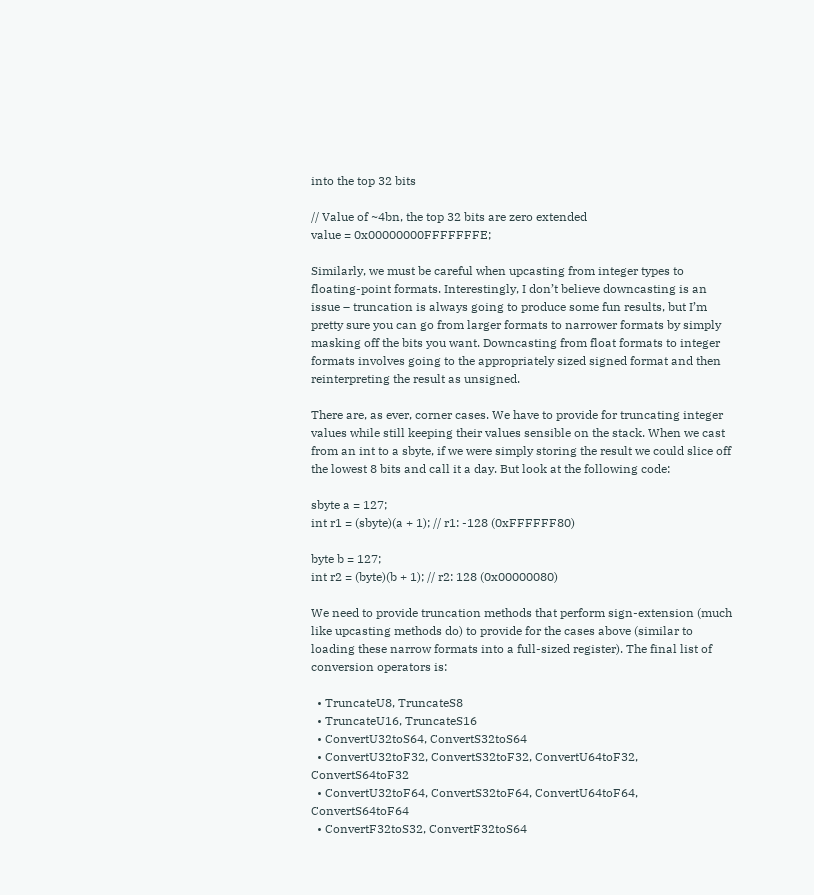into the top 32 bits

// Value of ~4bn, the top 32 bits are zero extended
value = 0x00000000FFFFFFFE;

Similarly, we must be careful when upcasting from integer types to floating-point formats. Interestingly, I don’t believe downcasting is an issue – truncation is always going to produce some fun results, but I’m pretty sure you can go from larger formats to narrower formats by simply masking off the bits you want. Downcasting from float formats to integer formats involves going to the appropriately sized signed format and then reinterpreting the result as unsigned.

There are, as ever, corner cases. We have to provide for truncating integer values while still keeping their values sensible on the stack. When we cast from an int to a sbyte, if we were simply storing the result we could slice off the lowest 8 bits and call it a day. But look at the following code:

sbyte a = 127;
int r1 = (sbyte)(a + 1); // r1: -128 (0xFFFFFF80)

byte b = 127;
int r2 = (byte)(b + 1); // r2: 128 (0x00000080)

We need to provide truncation methods that perform sign-extension (much like upcasting methods do) to provide for the cases above (similar to loading these narrow formats into a full-sized register). The final list of conversion operators is:

  • TruncateU8, TruncateS8
  • TruncateU16, TruncateS16
  • ConvertU32toS64, ConvertS32toS64
  • ConvertU32toF32, ConvertS32toF32, ConvertU64toF32, ConvertS64toF32
  • ConvertU32toF64, ConvertS32toF64, ConvertU64toF64, ConvertS64toF64
  • ConvertF32toS32, ConvertF32toS64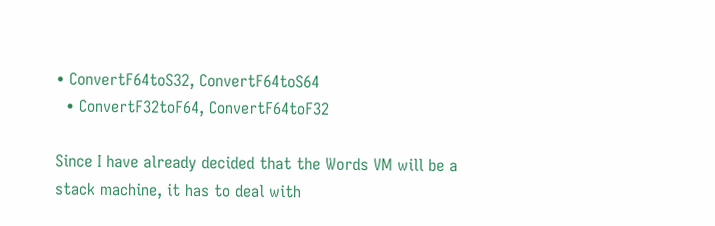• ConvertF64toS32, ConvertF64toS64
  • ConvertF32toF64, ConvertF64toF32

Since I have already decided that the Words VM will be a stack machine, it has to deal with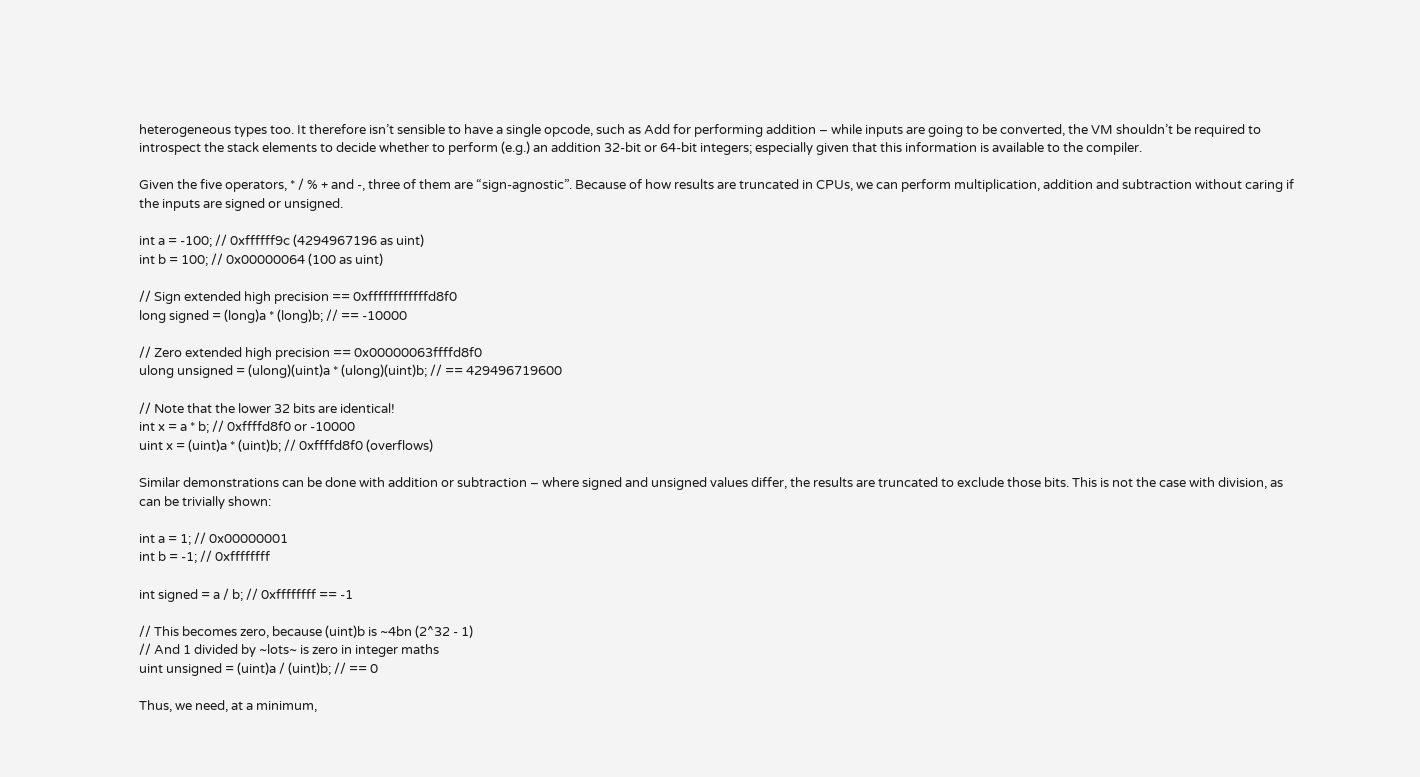heterogeneous types too. It therefore isn’t sensible to have a single opcode, such as Add for performing addition – while inputs are going to be converted, the VM shouldn’t be required to introspect the stack elements to decide whether to perform (e.g.) an addition 32-bit or 64-bit integers; especially given that this information is available to the compiler.

Given the five operators, * / % + and -, three of them are “sign-agnostic”. Because of how results are truncated in CPUs, we can perform multiplication, addition and subtraction without caring if the inputs are signed or unsigned.

int a = -100; // 0xffffff9c (4294967196 as uint)
int b = 100; // 0x00000064 (100 as uint)

// Sign extended high precision == 0xffffffffffffd8f0
long signed = (long)a * (long)b; // == -10000

// Zero extended high precision == 0x00000063ffffd8f0
ulong unsigned = (ulong)(uint)a * (ulong)(uint)b; // == 429496719600

// Note that the lower 32 bits are identical!
int x = a * b; // 0xffffd8f0 or -10000
uint x = (uint)a * (uint)b; // 0xffffd8f0 (overflows)

Similar demonstrations can be done with addition or subtraction – where signed and unsigned values differ, the results are truncated to exclude those bits. This is not the case with division, as can be trivially shown:

int a = 1; // 0x00000001
int b = -1; // 0xffffffff

int signed = a / b; // 0xffffffff == -1

// This becomes zero, because (uint)b is ~4bn (2^32 - 1)
// And 1 divided by ~lots~ is zero in integer maths
uint unsigned = (uint)a / (uint)b; // == 0

Thus, we need, at a minimum,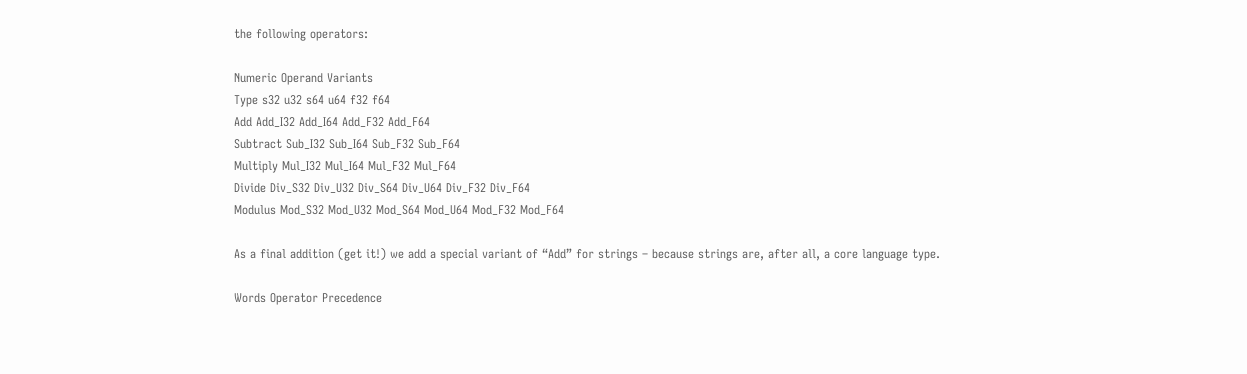the following operators:

Numeric Operand Variants
Type s32 u32 s64 u64 f32 f64
Add Add_I32 Add_I64 Add_F32 Add_F64
Subtract Sub_I32 Sub_I64 Sub_F32 Sub_F64
Multiply Mul_I32 Mul_I64 Mul_F32 Mul_F64
Divide Div_S32 Div_U32 Div_S64 Div_U64 Div_F32 Div_F64
Modulus Mod_S32 Mod_U32 Mod_S64 Mod_U64 Mod_F32 Mod_F64

As a final addition (get it!) we add a special variant of “Add” for strings – because strings are, after all, a core language type.

Words Operator Precedence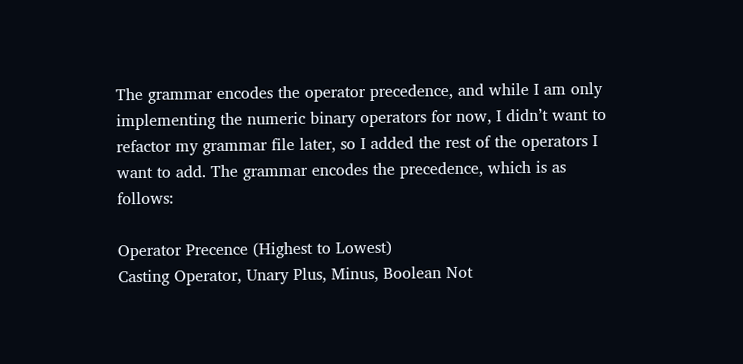The grammar encodes the operator precedence, and while I am only implementing the numeric binary operators for now, I didn’t want to refactor my grammar file later, so I added the rest of the operators I want to add. The grammar encodes the precedence, which is as follows:

Operator Precence (Highest to Lowest)
Casting Operator, Unary Plus, Minus, Boolean Not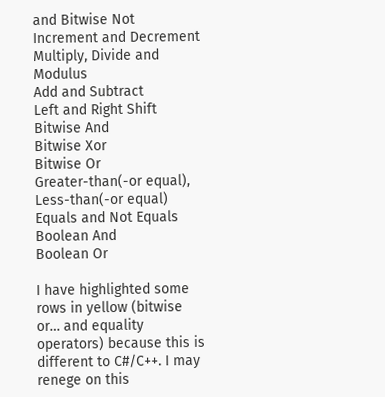and Bitwise Not
Increment and Decrement
Multiply, Divide and Modulus
Add and Subtract
Left and Right Shift
Bitwise And
Bitwise Xor
Bitwise Or
Greater-than(-or equal), Less-than(-or equal)
Equals and Not Equals
Boolean And
Boolean Or

I have highlighted some rows in yellow (bitwise or… and equality operators) because this is different to C#/C++. I may renege on this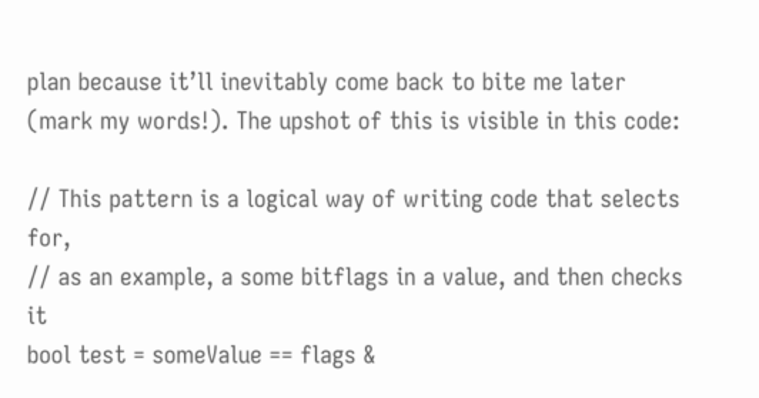plan because it’ll inevitably come back to bite me later (mark my words!). The upshot of this is visible in this code:

// This pattern is a logical way of writing code that selects for,
// as an example, a some bitflags in a value, and then checks it
bool test = someValue == flags &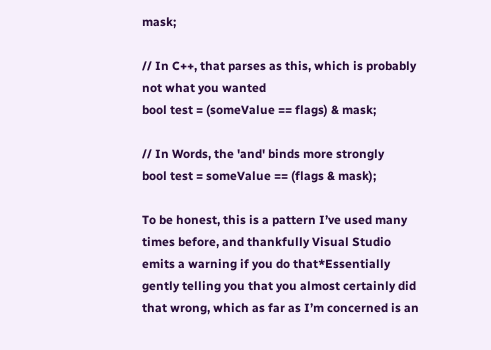mask;

// In C++, that parses as this, which is probably not what you wanted
bool test = (someValue == flags) & mask;

// In Words, the 'and' binds more strongly
bool test = someValue == (flags & mask);

To be honest, this is a pattern I’ve used many times before, and thankfully Visual Studio emits a warning if you do that*Essentially gently telling you that you almost certainly did that wrong, which as far as I’m concerned is an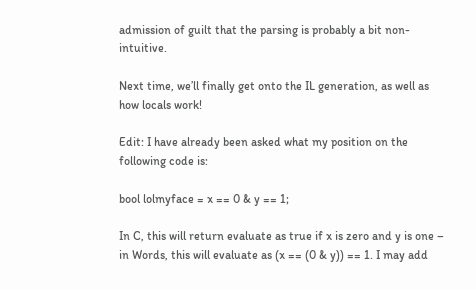admission of guilt that the parsing is probably a bit non-intuitive.

Next time, we’ll finally get onto the IL generation, as well as how locals work!

Edit: I have already been asked what my position on the following code is:

bool lolmyface = x == 0 & y == 1;

In C, this will return evaluate as true if x is zero and y is one – in Words, this will evaluate as (x == (0 & y)) == 1. I may add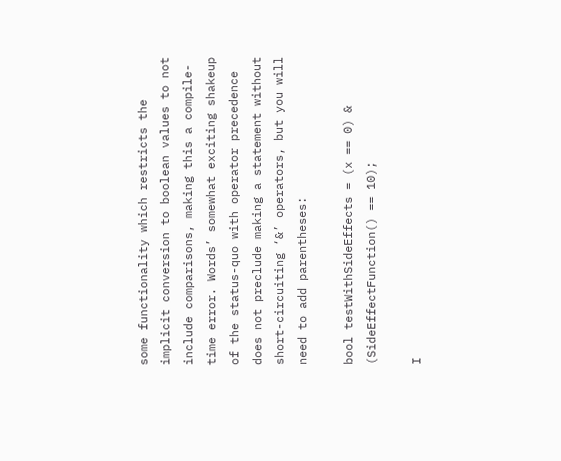some functionality which restricts the implicit conversion to boolean values to not include comparisons, making this a compile-time error. Words’ somewhat exciting shakeup of the status-quo with operator precedence does not preclude making a statement without short-circuiting ‘&’ operators, but you will need to add parentheses:

bool testWithSideEffects = (x == 0) & (SideEffectFunction() == 10);

I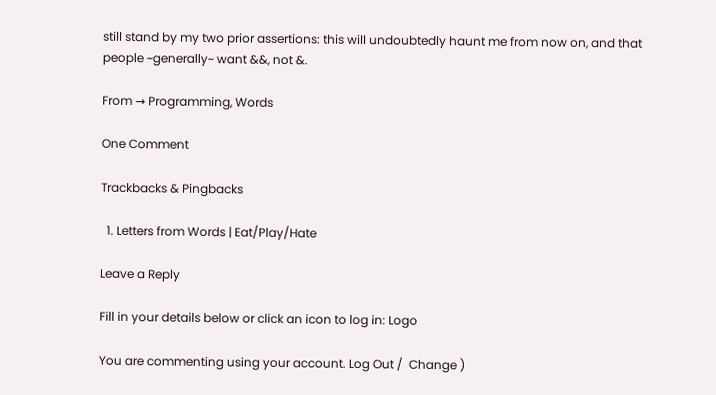still stand by my two prior assertions: this will undoubtedly haunt me from now on, and that people ~generally~ want &&, not &.

From → Programming, Words

One Comment

Trackbacks & Pingbacks

  1. Letters from Words | Eat/Play/Hate

Leave a Reply

Fill in your details below or click an icon to log in: Logo

You are commenting using your account. Log Out /  Change )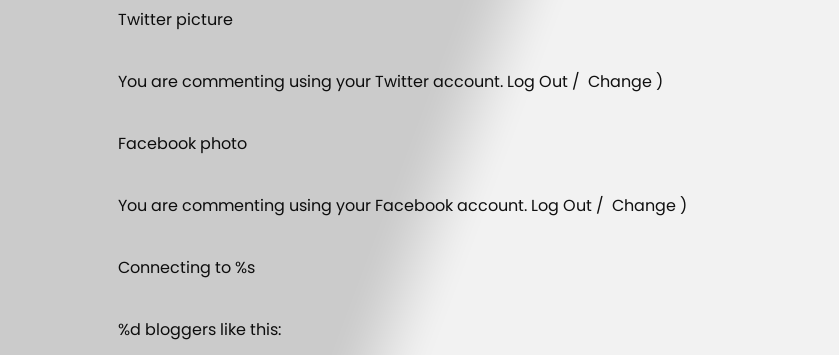Twitter picture

You are commenting using your Twitter account. Log Out /  Change )

Facebook photo

You are commenting using your Facebook account. Log Out /  Change )

Connecting to %s

%d bloggers like this: